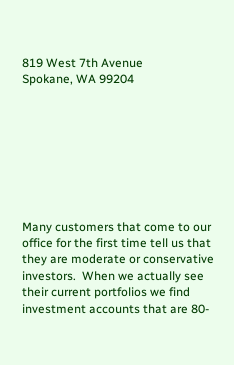819 West 7th Avenue
Spokane, WA 99204








Many customers that come to our office for the first time tell us that they are moderate or conservative investors.  When we actually see their current portfolios we find investment accounts that are 80-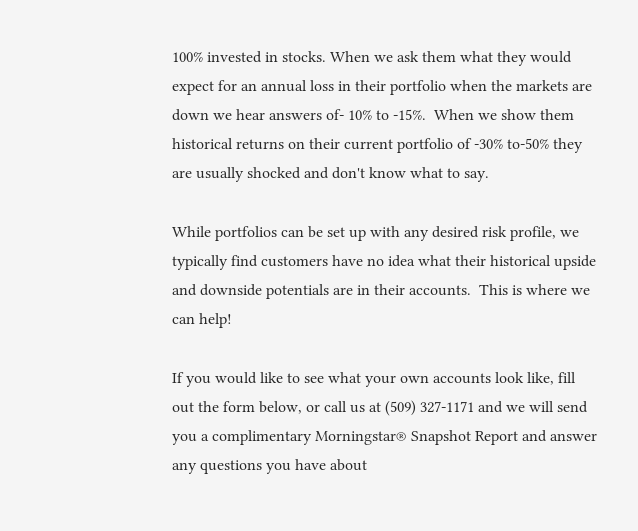100% invested in stocks. When we ask them what they would expect for an annual loss in their portfolio when the markets are down we hear answers of- 10% to -15%.  When we show them historical returns on their current portfolio of -30% to-50% they are usually shocked and don't know what to say.

While portfolios can be set up with any desired risk profile, we typically find customers have no idea what their historical upside and downside potentials are in their accounts.  This is where we can help!

If you would like to see what your own accounts look like, fill out the form below, or call us at (509) 327-1171 and we will send you a complimentary Morningstar® Snapshot Report and answer any questions you have about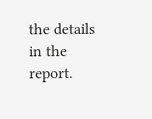the details in the report.